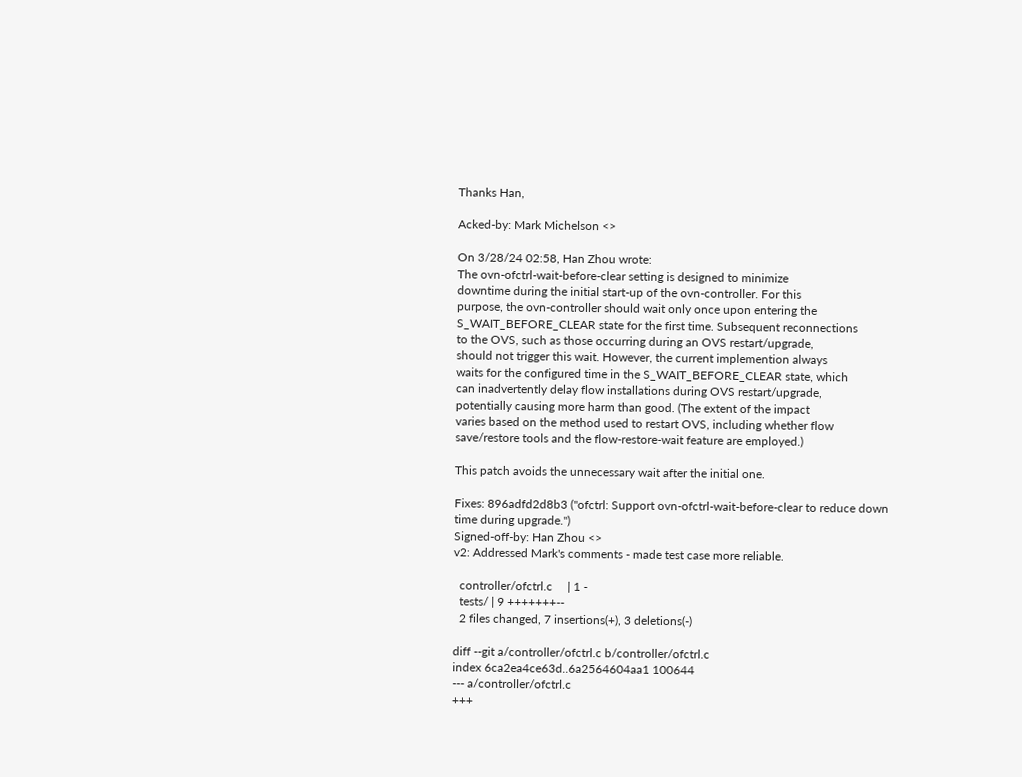Thanks Han,

Acked-by: Mark Michelson <>

On 3/28/24 02:58, Han Zhou wrote:
The ovn-ofctrl-wait-before-clear setting is designed to minimize
downtime during the initial start-up of the ovn-controller. For this
purpose, the ovn-controller should wait only once upon entering the
S_WAIT_BEFORE_CLEAR state for the first time. Subsequent reconnections
to the OVS, such as those occurring during an OVS restart/upgrade,
should not trigger this wait. However, the current implemention always
waits for the configured time in the S_WAIT_BEFORE_CLEAR state, which
can inadvertently delay flow installations during OVS restart/upgrade,
potentially causing more harm than good. (The extent of the impact
varies based on the method used to restart OVS, including whether flow
save/restore tools and the flow-restore-wait feature are employed.)

This patch avoids the unnecessary wait after the initial one.

Fixes: 896adfd2d8b3 ("ofctrl: Support ovn-ofctrl-wait-before-clear to reduce down
time during upgrade.")
Signed-off-by: Han Zhou <>
v2: Addressed Mark's comments - made test case more reliable.

  controller/ofctrl.c     | 1 -
  tests/ | 9 +++++++--
  2 files changed, 7 insertions(+), 3 deletions(-)

diff --git a/controller/ofctrl.c b/controller/ofctrl.c
index 6ca2ea4ce63d..6a2564604aa1 100644
--- a/controller/ofctrl.c
+++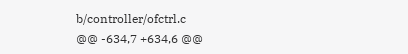b/controller/ofctrl.c
@@ -634,7 +634,6 @@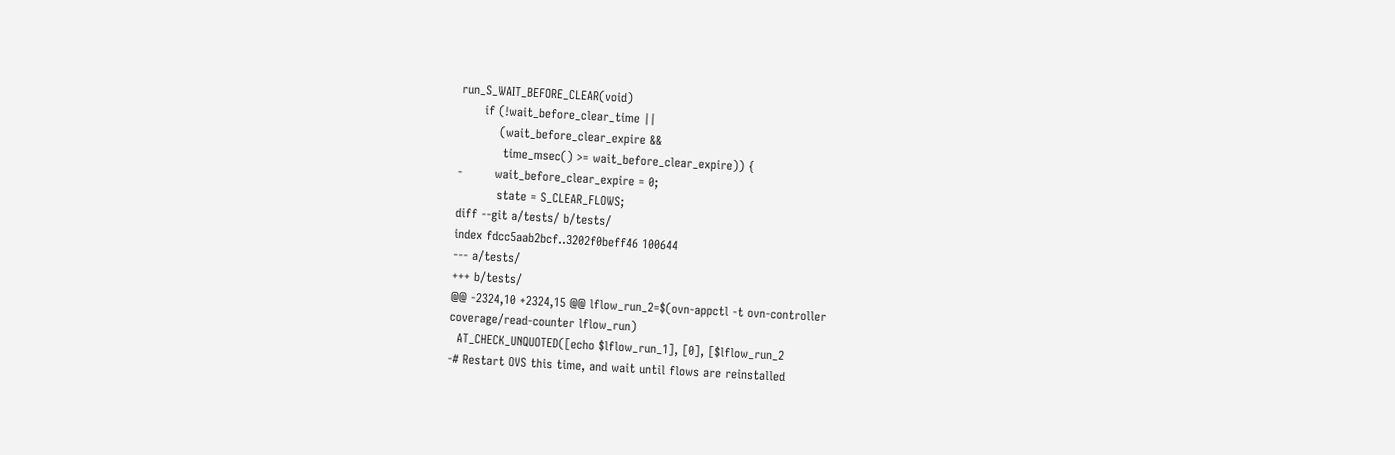run_S_WAIT_BEFORE_CLEAR(void)
      if (!wait_before_clear_time ||
          (wait_before_clear_expire &&
           time_msec() >= wait_before_clear_expire)) {
-        wait_before_clear_expire = 0;
          state = S_CLEAR_FLOWS;
diff --git a/tests/ b/tests/
index fdcc5aab2bcf..3202f0beff46 100644
--- a/tests/
+++ b/tests/
@@ -2324,10 +2324,15 @@ lflow_run_2=$(ovn-appctl -t ovn-controller
coverage/read-counter lflow_run)
  AT_CHECK_UNQUOTED([echo $lflow_run_1], [0], [$lflow_run_2
-# Restart OVS this time, and wait until flows are reinstalled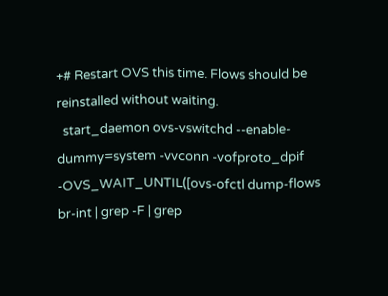+# Restart OVS this time. Flows should be reinstalled without waiting.
  start_daemon ovs-vswitchd --enable-dummy=system -vvconn -vofproto_dpif
-OVS_WAIT_UNTIL([ovs-ofctl dump-flows br-int | grep -F | grep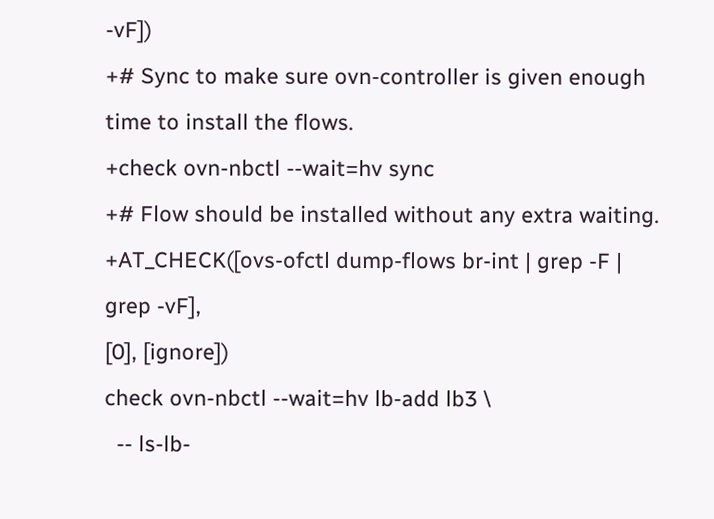-vF])
+# Sync to make sure ovn-controller is given enough time to install the flows.
+check ovn-nbctl --wait=hv sync
+# Flow should be installed without any extra waiting.
+AT_CHECK([ovs-ofctl dump-flows br-int | grep -F | grep -vF],
[0], [ignore])
check ovn-nbctl --wait=hv lb-add lb3 \
  -- ls-lb-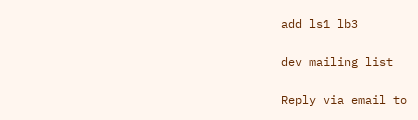add ls1 lb3

dev mailing list

Reply via email to